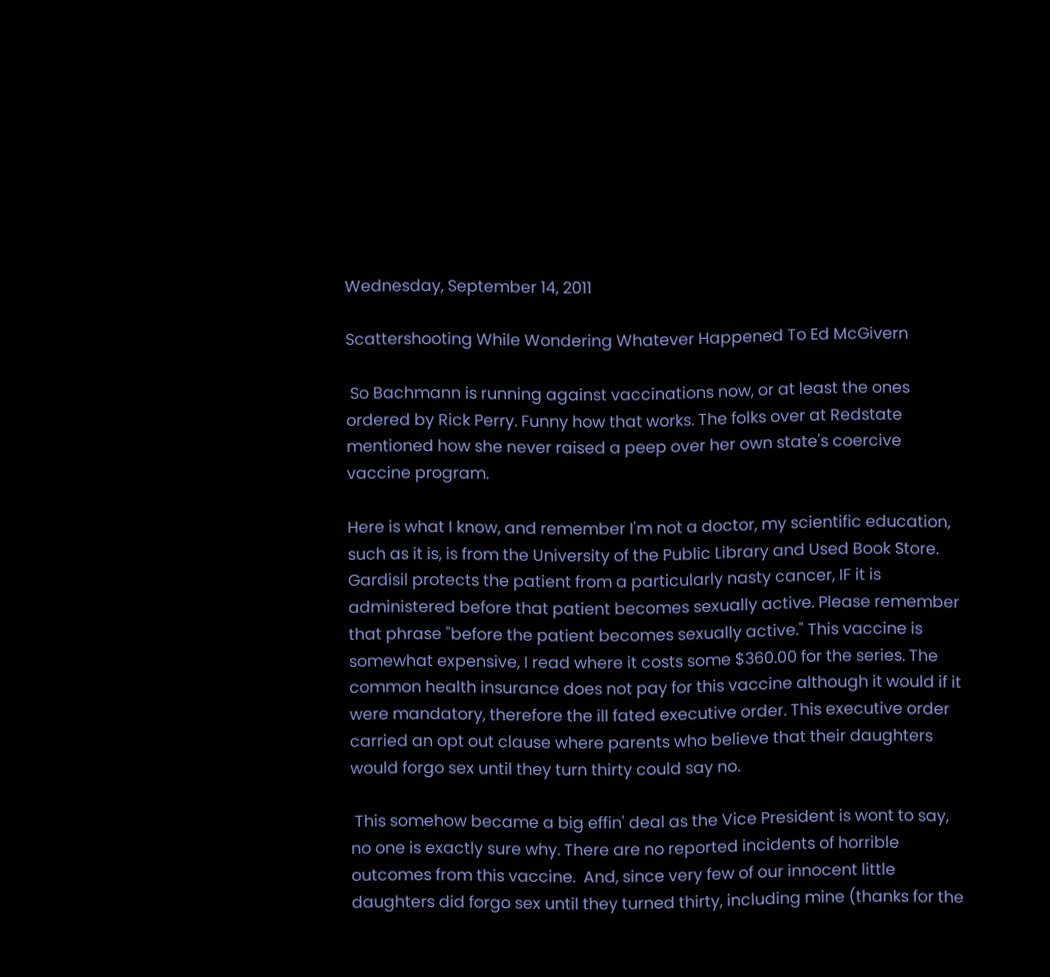Wednesday, September 14, 2011

Scattershooting While Wondering Whatever Happened To Ed McGivern

 So Bachmann is running against vaccinations now, or at least the ones ordered by Rick Perry. Funny how that works. The folks over at Redstate mentioned how she never raised a peep over her own state's coercive vaccine program.

Here is what I know, and remember I'm not a doctor, my scientific education, such as it is, is from the University of the Public Library and Used Book Store. Gardisil protects the patient from a particularly nasty cancer, IF it is administered before that patient becomes sexually active. Please remember that phrase "before the patient becomes sexually active." This vaccine is somewhat expensive, I read where it costs some $360.00 for the series. The common health insurance does not pay for this vaccine although it would if it were mandatory, therefore the ill fated executive order. This executive order carried an opt out clause where parents who believe that their daughters would forgo sex until they turn thirty could say no.

 This somehow became a big effin' deal as the Vice President is wont to say, no one is exactly sure why. There are no reported incidents of horrible outcomes from this vaccine.  And, since very few of our innocent little daughters did forgo sex until they turned thirty, including mine (thanks for the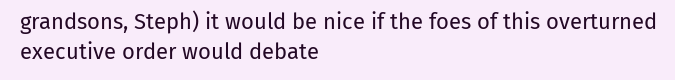grandsons, Steph) it would be nice if the foes of this overturned executive order would debate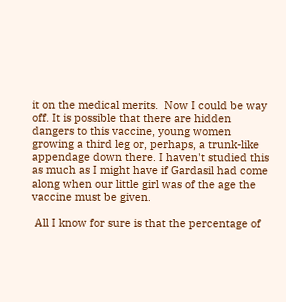it on the medical merits.  Now I could be way off. It is possible that there are hidden dangers to this vaccine, young women growing a third leg or, perhaps, a trunk-like appendage down there. I haven't studied this as much as I might have if Gardasil had come along when our little girl was of the age the vaccine must be given.

 All I know for sure is that the percentage of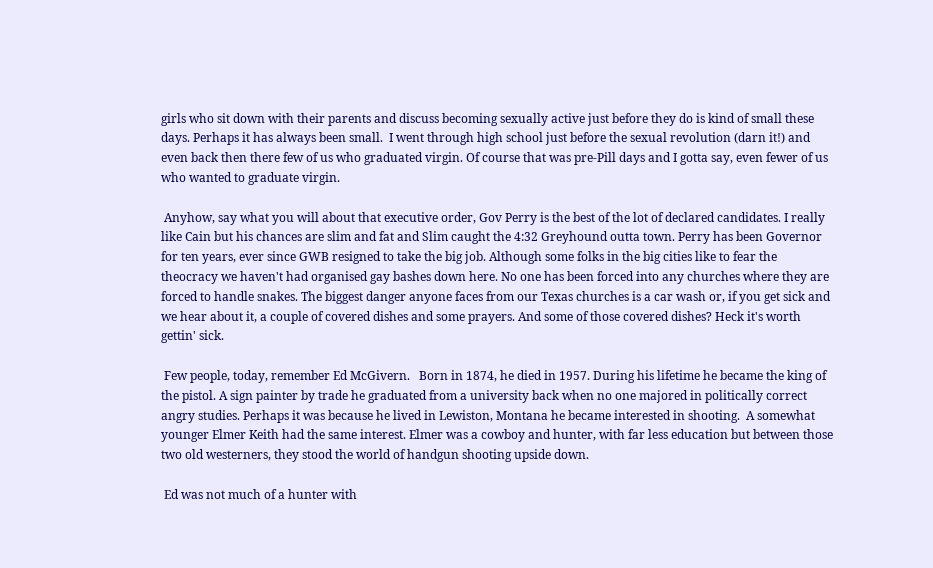girls who sit down with their parents and discuss becoming sexually active just before they do is kind of small these days. Perhaps it has always been small.  I went through high school just before the sexual revolution (darn it!) and even back then there few of us who graduated virgin. Of course that was pre-Pill days and I gotta say, even fewer of us who wanted to graduate virgin.

 Anyhow, say what you will about that executive order, Gov Perry is the best of the lot of declared candidates. I really like Cain but his chances are slim and fat and Slim caught the 4:32 Greyhound outta town. Perry has been Governor for ten years, ever since GWB resigned to take the big job. Although some folks in the big cities like to fear the theocracy we haven't had organised gay bashes down here. No one has been forced into any churches where they are forced to handle snakes. The biggest danger anyone faces from our Texas churches is a car wash or, if you get sick and we hear about it, a couple of covered dishes and some prayers. And some of those covered dishes? Heck it's worth gettin' sick.

 Few people, today, remember Ed McGivern.   Born in 1874, he died in 1957. During his lifetime he became the king of the pistol. A sign painter by trade he graduated from a university back when no one majored in politically correct angry studies. Perhaps it was because he lived in Lewiston, Montana he became interested in shooting.  A somewhat younger Elmer Keith had the same interest. Elmer was a cowboy and hunter, with far less education but between those two old westerners, they stood the world of handgun shooting upside down.

 Ed was not much of a hunter with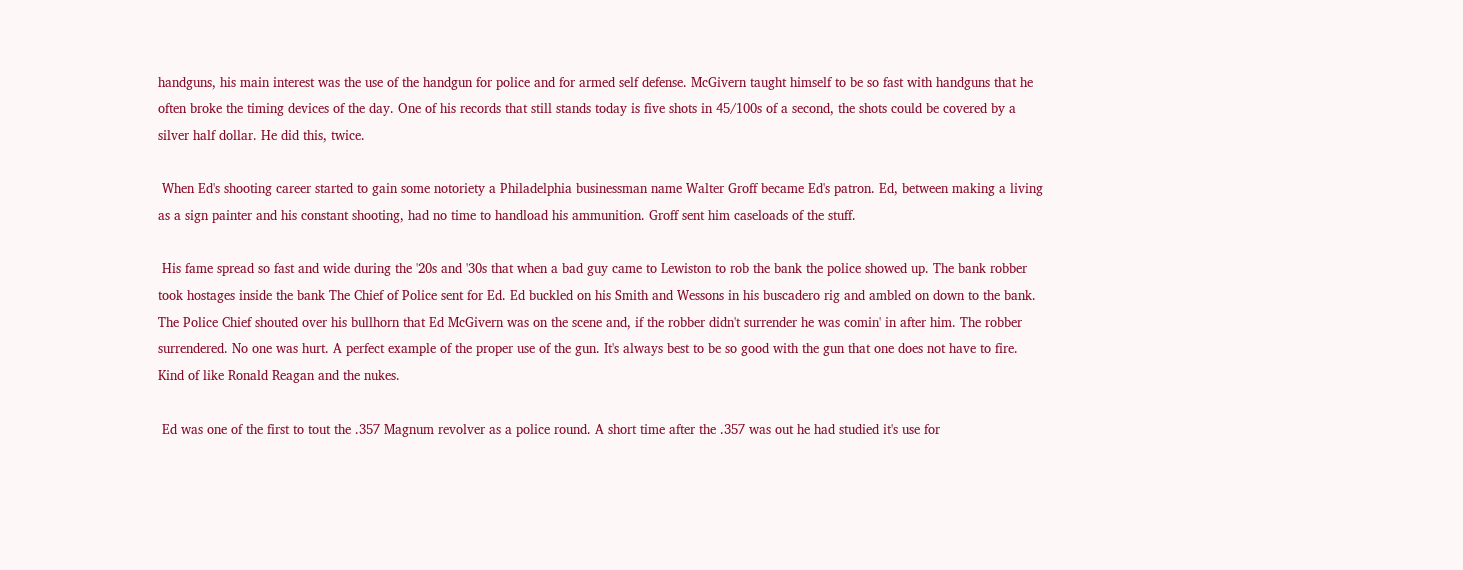handguns, his main interest was the use of the handgun for police and for armed self defense. McGivern taught himself to be so fast with handguns that he often broke the timing devices of the day. One of his records that still stands today is five shots in 45/100s of a second, the shots could be covered by a silver half dollar. He did this, twice.

 When Ed's shooting career started to gain some notoriety a Philadelphia businessman name Walter Groff became Ed's patron. Ed, between making a living as a sign painter and his constant shooting, had no time to handload his ammunition. Groff sent him caseloads of the stuff.

 His fame spread so fast and wide during the '20s and '30s that when a bad guy came to Lewiston to rob the bank the police showed up. The bank robber took hostages inside the bank The Chief of Police sent for Ed. Ed buckled on his Smith and Wessons in his buscadero rig and ambled on down to the bank. The Police Chief shouted over his bullhorn that Ed McGivern was on the scene and, if the robber didn't surrender he was comin' in after him. The robber surrendered. No one was hurt. A perfect example of the proper use of the gun. It's always best to be so good with the gun that one does not have to fire. Kind of like Ronald Reagan and the nukes.

 Ed was one of the first to tout the .357 Magnum revolver as a police round. A short time after the .357 was out he had studied it's use for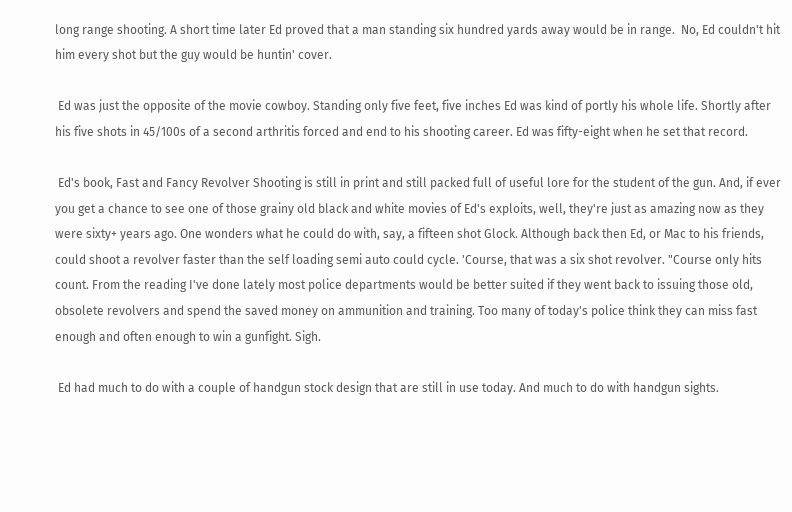long range shooting. A short time later Ed proved that a man standing six hundred yards away would be in range.  No, Ed couldn't hit him every shot but the guy would be huntin' cover.

 Ed was just the opposite of the movie cowboy. Standing only five feet, five inches Ed was kind of portly his whole life. Shortly after his five shots in 45/100s of a second arthritis forced and end to his shooting career. Ed was fifty-eight when he set that record.

 Ed's book, Fast and Fancy Revolver Shooting is still in print and still packed full of useful lore for the student of the gun. And, if ever you get a chance to see one of those grainy old black and white movies of Ed's exploits, well, they're just as amazing now as they were sixty+ years ago. One wonders what he could do with, say, a fifteen shot Glock. Although back then Ed, or Mac to his friends, could shoot a revolver faster than the self loading semi auto could cycle. 'Course, that was a six shot revolver. "Course only hits count. From the reading I've done lately most police departments would be better suited if they went back to issuing those old, obsolete revolvers and spend the saved money on ammunition and training. Too many of today's police think they can miss fast enough and often enough to win a gunfight. Sigh.

 Ed had much to do with a couple of handgun stock design that are still in use today. And much to do with handgun sights.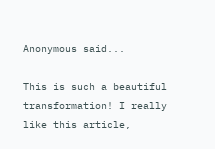Anonymous said...

This is such a beautiful transformation! I really like this article,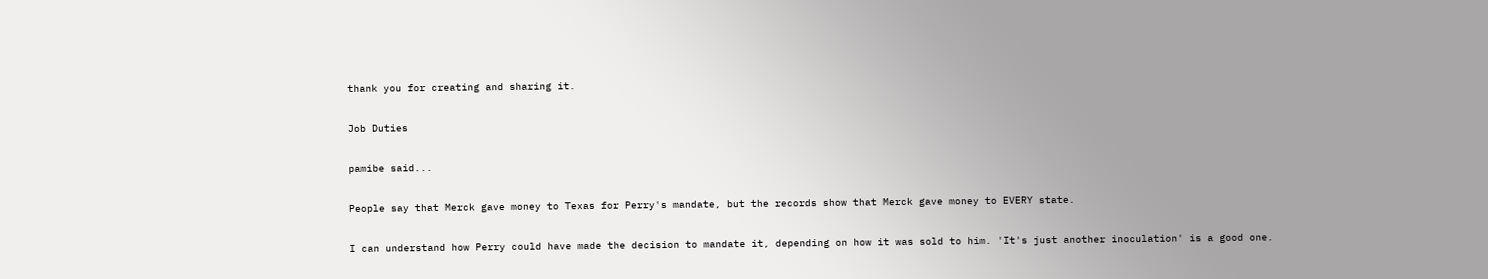thank you for creating and sharing it.

Job Duties

pamibe said...

People say that Merck gave money to Texas for Perry's mandate, but the records show that Merck gave money to EVERY state.

I can understand how Perry could have made the decision to mandate it, depending on how it was sold to him. 'It's just another inoculation' is a good one.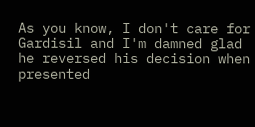As you know, I don't care for Gardisil and I'm damned glad he reversed his decision when presented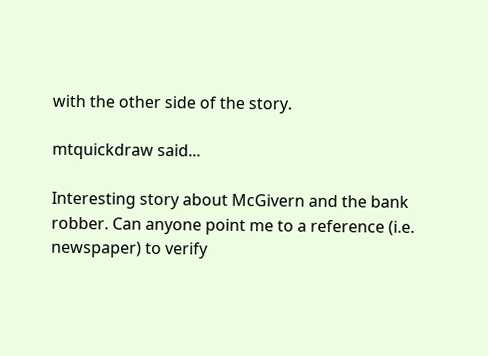with the other side of the story.

mtquickdraw said...

Interesting story about McGivern and the bank robber. Can anyone point me to a reference (i.e. newspaper) to verify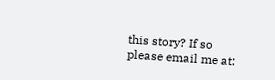this story? If so please email me at: